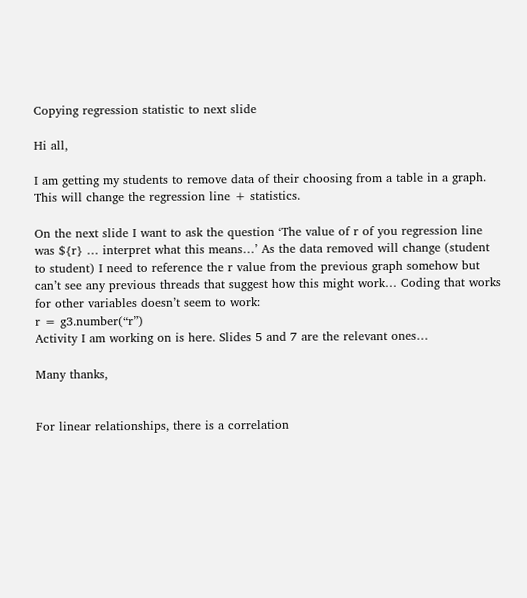Copying regression statistic to next slide

Hi all,

I am getting my students to remove data of their choosing from a table in a graph. This will change the regression line + statistics.

On the next slide I want to ask the question ‘The value of r of you regression line was ${r} … interpret what this means…’ As the data removed will change (student to student) I need to reference the r value from the previous graph somehow but can’t see any previous threads that suggest how this might work… Coding that works for other variables doesn’t seem to work:
r = g3.number(“r”)
Activity I am working on is here. Slides 5 and 7 are the relevant ones…

Many thanks,


For linear relationships, there is a correlation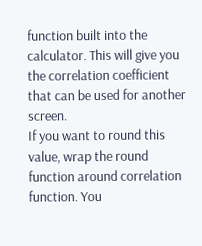function built into the calculator. This will give you the correlation coefficient that can be used for another screen.
If you want to round this value, wrap the round function around correlation function. You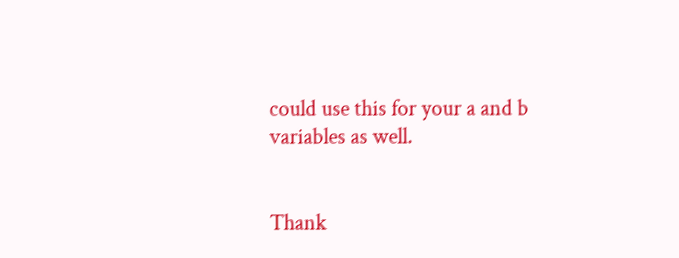could use this for your a and b variables as well.


Thank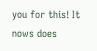you for this! It nows does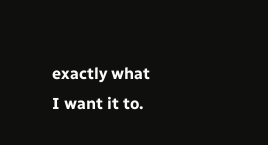exactly what I want it to.